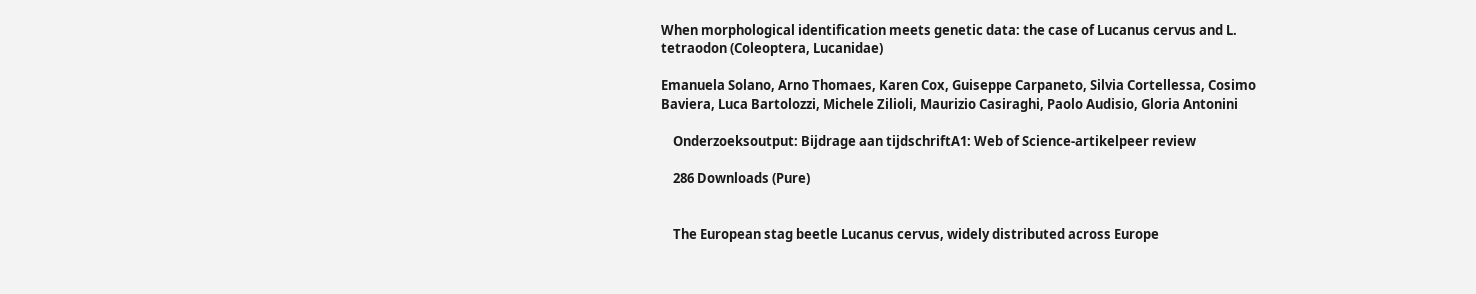When morphological identification meets genetic data: the case of Lucanus cervus and L. tetraodon (Coleoptera, Lucanidae)

Emanuela Solano, Arno Thomaes, Karen Cox, Guiseppe Carpaneto, Silvia Cortellessa, Cosimo Baviera, Luca Bartolozzi, Michele Zilioli, Maurizio Casiraghi, Paolo Audisio, Gloria Antonini

    Onderzoeksoutput: Bijdrage aan tijdschriftA1: Web of Science-artikelpeer review

    286 Downloads (Pure)


    The European stag beetle Lucanus cervus, widely distributed across Europe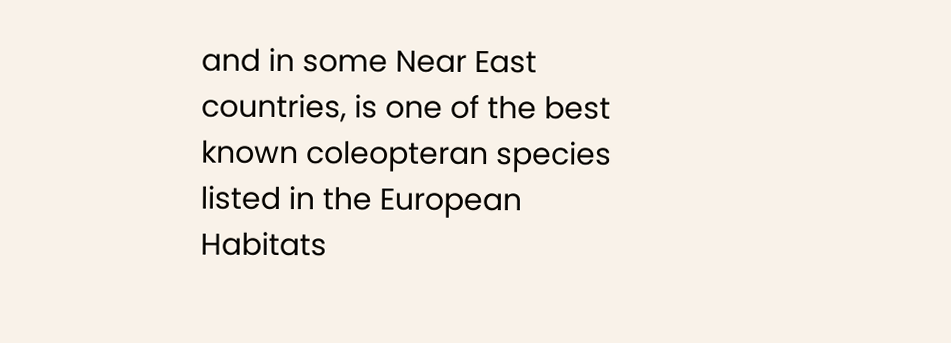and in some Near East countries, is one of the best known coleopteran species listed in the European Habitats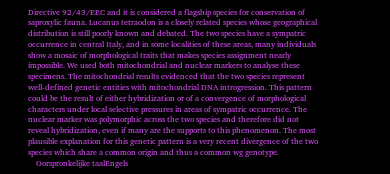Directive 92/43/EEC and it is considered a flagship species for conservation of saproxylic fauna. Lucanus tetraodon is a closely related species whose geographical distribution is still poorly known and debated. The two species have a sympatric occurrence in central Italy, and in some localities of these areas, many individuals show a mosaic of morphological traits that makes species assignment nearly impossible. We used both mitochondrial and nuclear markers to analyse these specimens. The mitochondrial results evidenced that the two species represent well-defined genetic entities with mitochondrial DNA introgression. This pattern could be the result of either hybridization or of a convergence of morphological characters under local selective pressures in areas of sympatric occurrence. The nuclear marker was polymorphic across the two species and therefore did not reveal hybridization, even if many are the supports to this phenomenon. The most plausible explanation for this genetic pattern is a very recent divergence of the two species which share a common origin and thus a common wg genotype.
    Oorspronkelijke taalEngels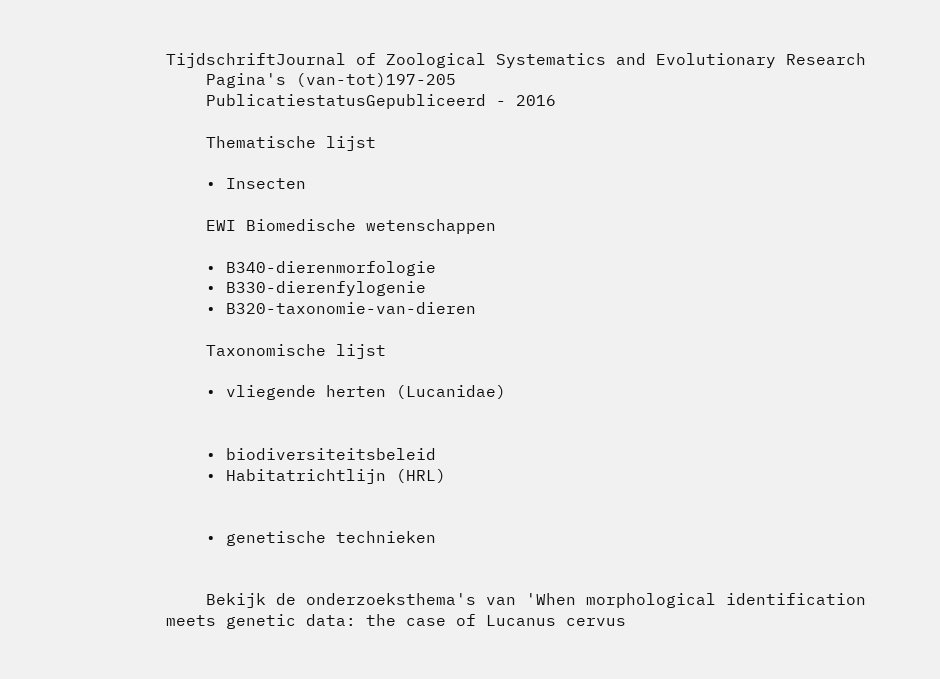TijdschriftJournal of Zoological Systematics and Evolutionary Research
    Pagina's (van-tot)197-205
    PublicatiestatusGepubliceerd - 2016

    Thematische lijst

    • Insecten

    EWI Biomedische wetenschappen

    • B340-dierenmorfologie
    • B330-dierenfylogenie
    • B320-taxonomie-van-dieren

    Taxonomische lijst

    • vliegende herten (Lucanidae)


    • biodiversiteitsbeleid
    • Habitatrichtlijn (HRL)


    • genetische technieken


    Bekijk de onderzoeksthema's van 'When morphological identification meets genetic data: the case of Lucanus cervus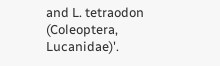and L. tetraodon (Coleoptera, Lucanidae)'.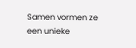Samen vormen ze een unieke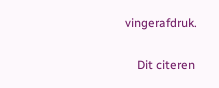vingerafdruk.

    Dit citeren